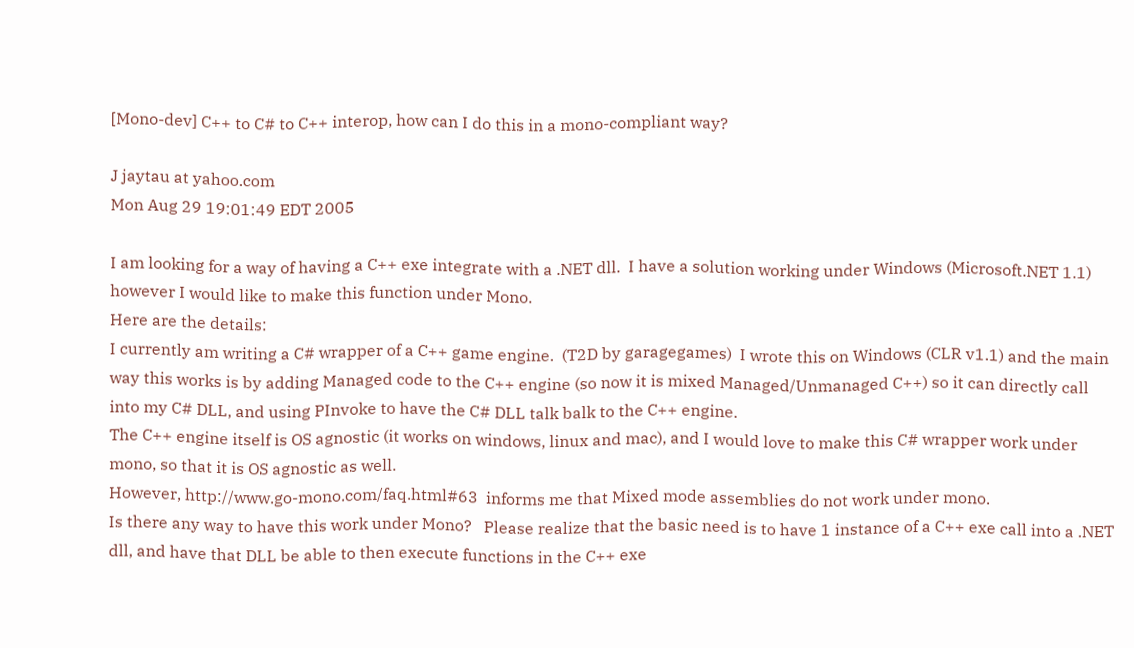[Mono-dev] C++ to C# to C++ interop, how can I do this in a mono-compliant way?

J jaytau at yahoo.com
Mon Aug 29 19:01:49 EDT 2005

I am looking for a way of having a C++ exe integrate with a .NET dll.  I have a solution working under Windows (Microsoft.NET 1.1) however I would like to make this function under Mono.
Here are the details:
I currently am writing a C# wrapper of a C++ game engine.  (T2D by garagegames)  I wrote this on Windows (CLR v1.1) and the main way this works is by adding Managed code to the C++ engine (so now it is mixed Managed/Unmanaged C++) so it can directly call into my C# DLL, and using PInvoke to have the C# DLL talk balk to the C++ engine.
The C++ engine itself is OS agnostic (it works on windows, linux and mac), and I would love to make this C# wrapper work under mono, so that it is OS agnostic as well.
However, http://www.go-mono.com/faq.html#63  informs me that Mixed mode assemblies do not work under mono.
Is there any way to have this work under Mono?   Please realize that the basic need is to have 1 instance of a C++ exe call into a .NET dll, and have that DLL be able to then execute functions in the C++ exe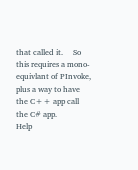that called it.     So this requires a mono-equivlant of PInvoke, plus a way to have the C++ app call the C# app.
Help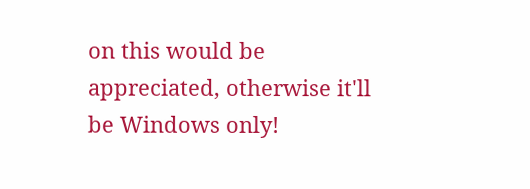on this would be appreciated, otherwise it'll be Windows only!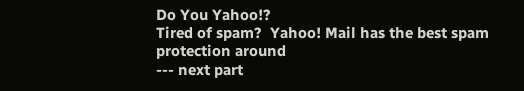Do You Yahoo!?
Tired of spam?  Yahoo! Mail has the best spam protection around
--- next part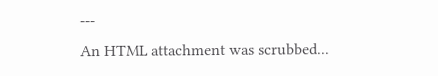---
An HTML attachment was scrubbed...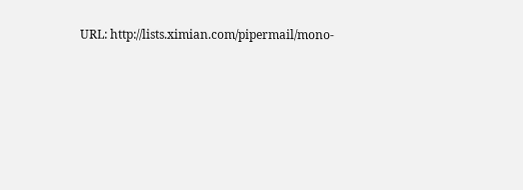URL: http://lists.ximian.com/pipermail/mono-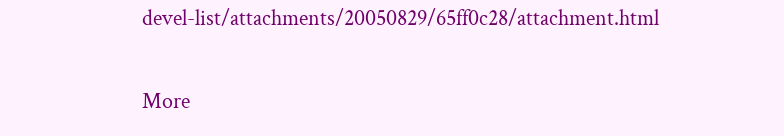devel-list/attachments/20050829/65ff0c28/attachment.html

More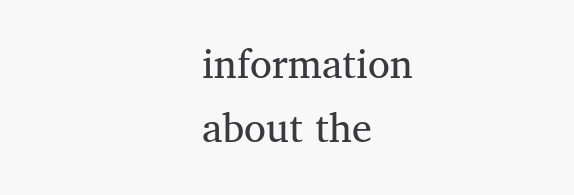information about the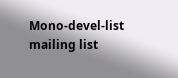Mono-devel-list mailing list